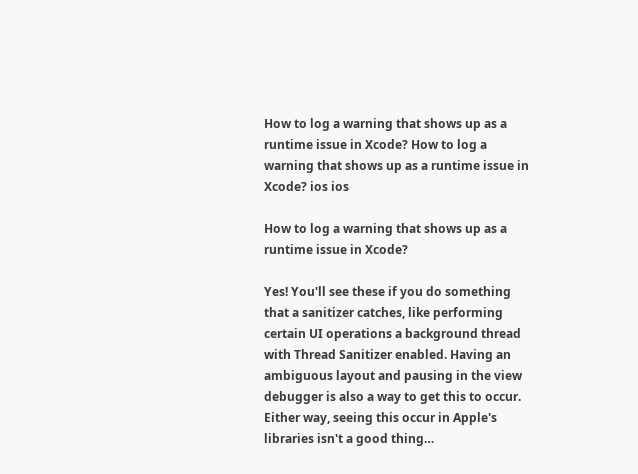How to log a warning that shows up as a runtime issue in Xcode? How to log a warning that shows up as a runtime issue in Xcode? ios ios

How to log a warning that shows up as a runtime issue in Xcode?

Yes! You'll see these if you do something that a sanitizer catches, like performing certain UI operations a background thread with Thread Sanitizer enabled. Having an ambiguous layout and pausing in the view debugger is also a way to get this to occur. Either way, seeing this occur in Apple's libraries isn't a good thing…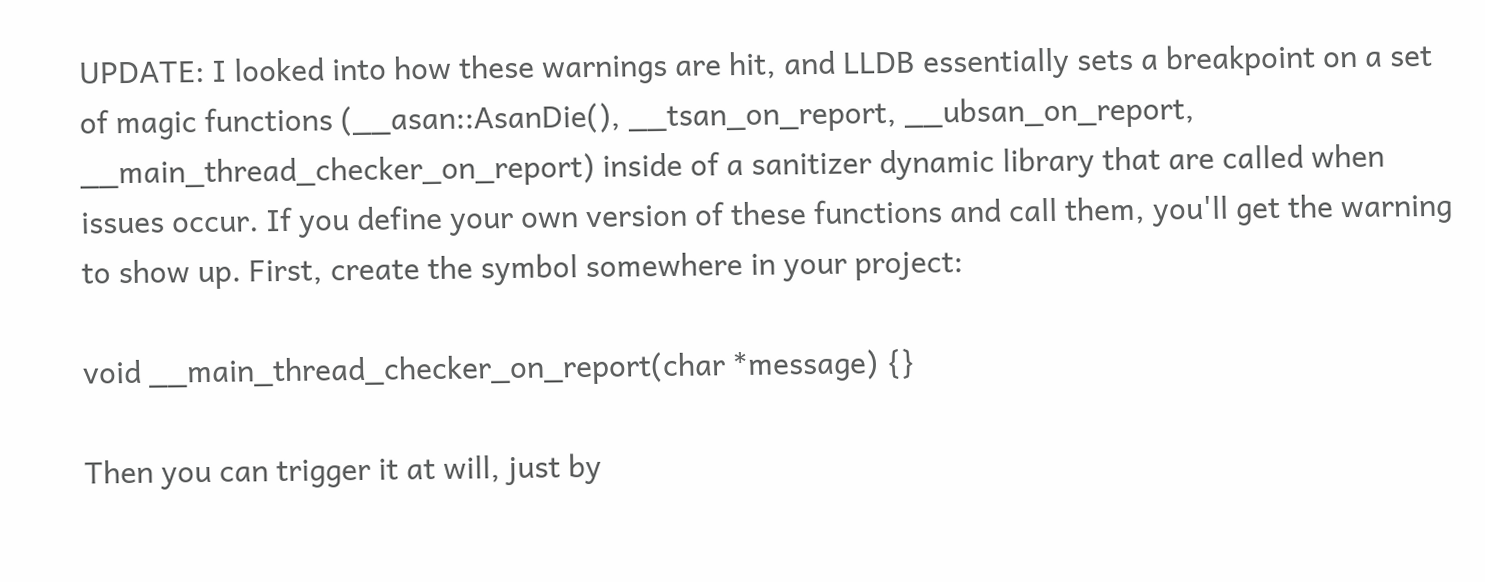UPDATE: I looked into how these warnings are hit, and LLDB essentially sets a breakpoint on a set of magic functions (__asan::AsanDie(), __tsan_on_report, __ubsan_on_report, __main_thread_checker_on_report) inside of a sanitizer dynamic library that are called when issues occur. If you define your own version of these functions and call them, you'll get the warning to show up. First, create the symbol somewhere in your project:

void __main_thread_checker_on_report(char *message) {}

Then you can trigger it at will, just by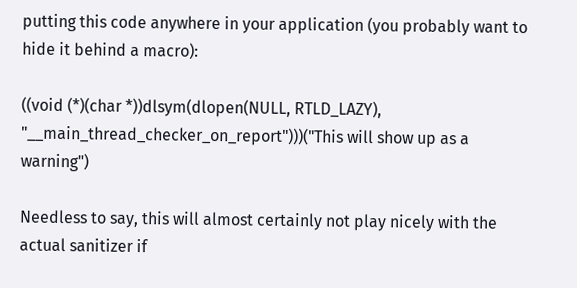putting this code anywhere in your application (you probably want to hide it behind a macro):

((void (*)(char *))dlsym(dlopen(NULL, RTLD_LAZY), "__main_thread_checker_on_report")))("This will show up as a warning")

Needless to say, this will almost certainly not play nicely with the actual sanitizer if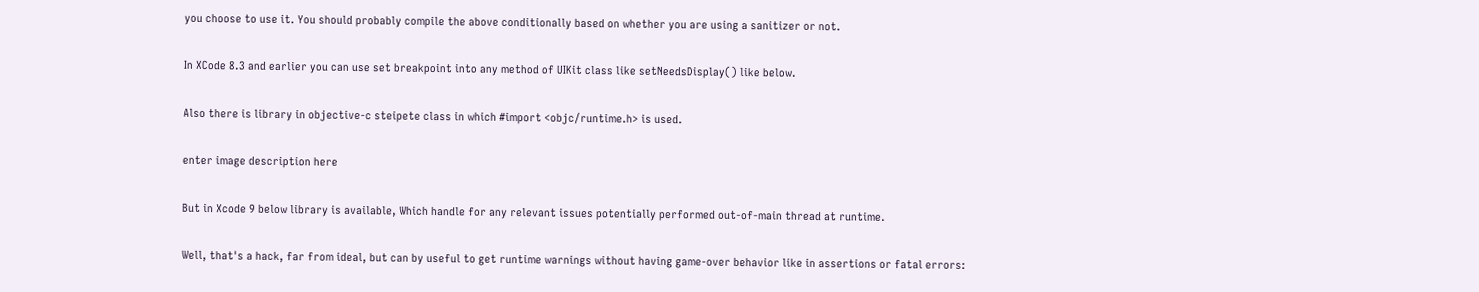you choose to use it. You should probably compile the above conditionally based on whether you are using a sanitizer or not.

In XCode 8.3 and earlier you can use set breakpoint into any method of UIKit class like setNeedsDisplay() like below.

Also there is library in objective-c steipete class in which #import <objc/runtime.h> is used.

enter image description here

But in Xcode 9 below library is available, Which handle for any relevant issues potentially performed out-of-main thread at runtime.

Well, that's a hack, far from ideal, but can by useful to get runtime warnings without having game-over behavior like in assertions or fatal errors: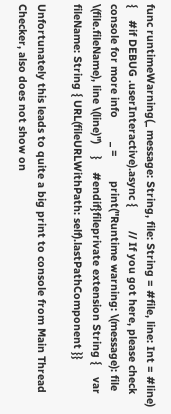func runtimeWarning(_ message: String, file: String = #file, line: Int = #line) {    #if DEBUG .userInteractive).async {        // If you got here, please check console for more info        _ =        print("Runtime warning: \(message): file \(file.fileName), line \(line)")    }    #endif}fileprivate extension String {    var fileName: String { URL(fileURLWithPath: self).lastPathComponent }}

Unfortunately this leads to quite a big print to console from Main Thread Checker, also does not show on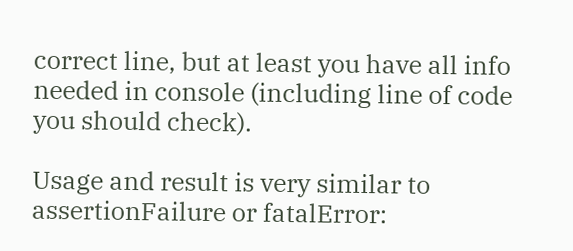correct line, but at least you have all info needed in console (including line of code you should check).

Usage and result is very similar to assertionFailure or fatalError: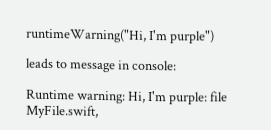runtimeWarning("Hi, I'm purple")

leads to message in console:

Runtime warning: Hi, I'm purple: file MyFile.swift,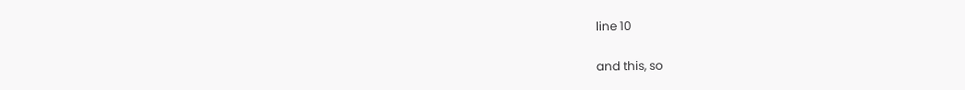line 10

and this, so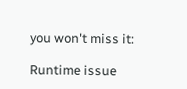you won't miss it:

Runtime issue